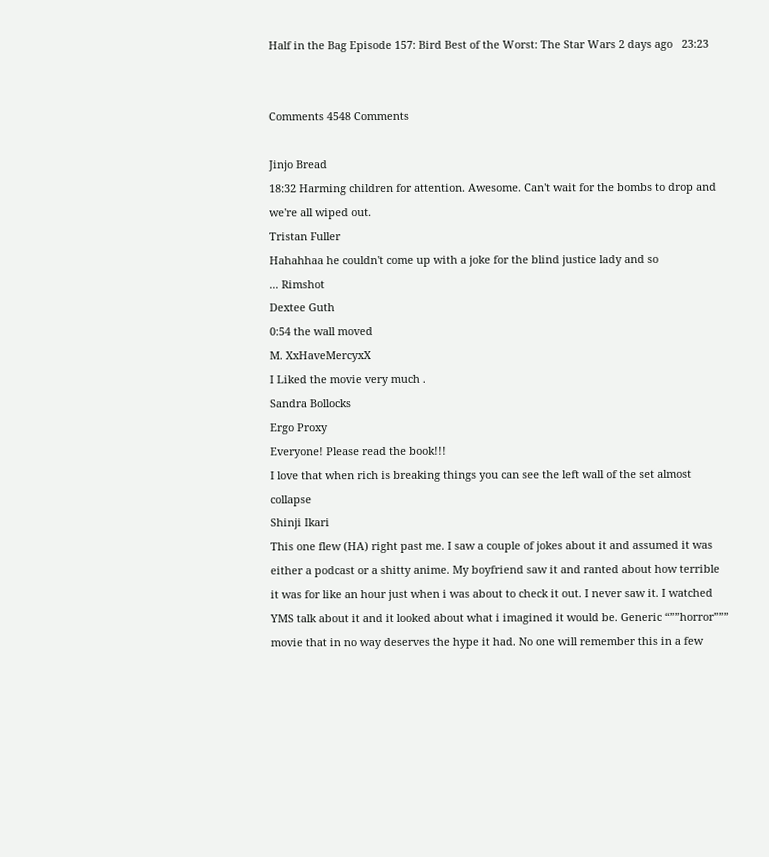Half in the Bag Episode 157: Bird Best of the Worst: The Star Wars 2 days ago   23:23


Comments 4548 Comments

Jinjo Bread
18:32 Harming children for attention. Awesome. Can't wait for the bombs to drop and we're all wiped out.
Tristan Fuller
Hahahhaa he couldn't come up with a joke for the blind justice lady and so
... Rimshot
Dextee Guth
0:54 the wall moved
M. XxHaveMercyxX
I Liked the movie very much .
Sandra Bollocks
Ergo Proxy
Everyone! Please read the book!!!
I love that when rich is breaking things you can see the left wall of the set almost collapse
Shinji Ikari
This one flew (HA) right past me. I saw a couple of jokes about it and assumed it was either a podcast or a shitty anime. My boyfriend saw it and ranted about how terrible it was for like an hour just when i was about to check it out. I never saw it. I watched YMS talk about it and it looked about what i imagined it would be. Generic “””horror””” movie that in no way deserves the hype it had. No one will remember this in a few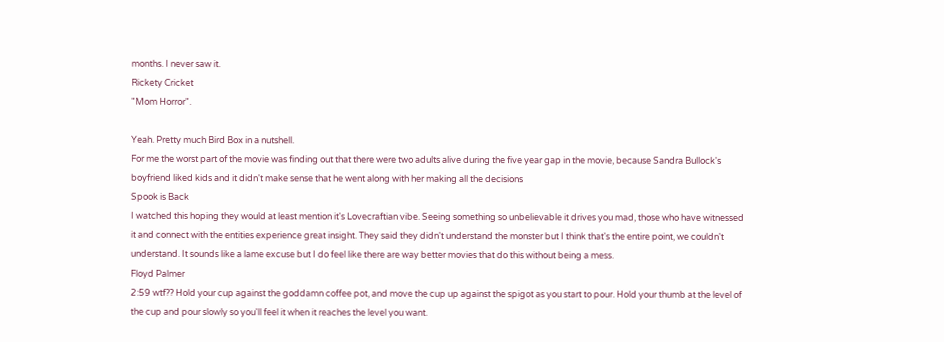months. I never saw it.
Rickety Cricket
"Mom Horror".

Yeah. Pretty much Bird Box in a nutshell.
For me the worst part of the movie was finding out that there were two adults alive during the five year gap in the movie, because Sandra Bullock's boyfriend liked kids and it didn't make sense that he went along with her making all the decisions
Spook is Back
I watched this hoping they would at least mention it's Lovecraftian vibe. Seeing something so unbelievable it drives you mad, those who have witnessed it and connect with the entities experience great insight. They said they didn't understand the monster but I think that's the entire point, we couldn't understand. It sounds like a lame excuse but I do feel like there are way better movies that do this without being a mess.
Floyd Palmer
2:59 wtf?? Hold your cup against the goddamn coffee pot, and move the cup up against the spigot as you start to pour. Hold your thumb at the level of the cup and pour slowly so you'll feel it when it reaches the level you want.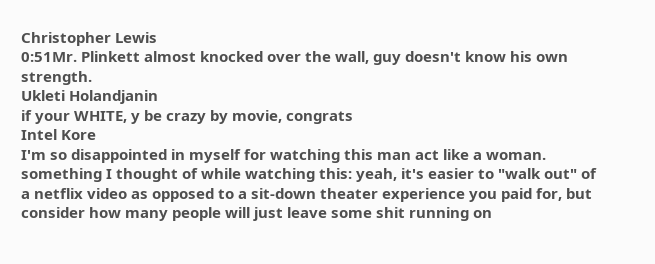Christopher Lewis
0:51Mr. Plinkett almost knocked over the wall, guy doesn't know his own strength.
Ukleti Holandjanin
if your WHITE, y be crazy by movie, congrats
Intel Kore
I'm so disappointed in myself for watching this man act like a woman.
something I thought of while watching this: yeah, it's easier to "walk out" of a netflix video as opposed to a sit-down theater experience you paid for, but consider how many people will just leave some shit running on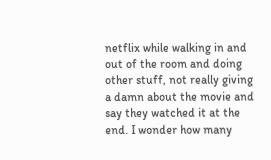netflix while walking in and out of the room and doing other stuff, not really giving a damn about the movie and say they watched it at the end. I wonder how many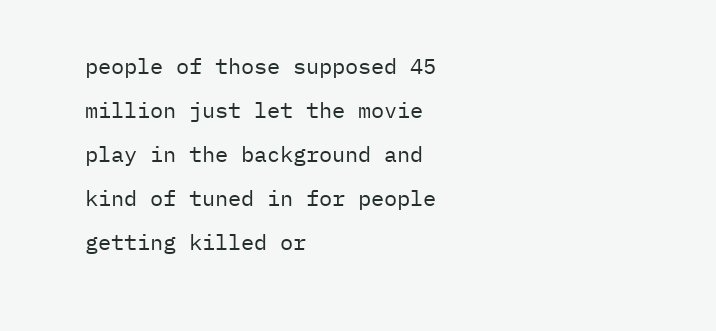people of those supposed 45 million just let the movie play in the background and kind of tuned in for people getting killed or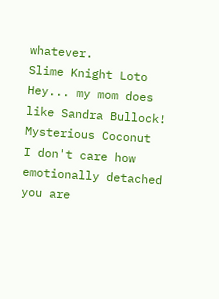whatever.
Slime Knight Loto
Hey... my mom does like Sandra Bullock!
Mysterious Coconut
I don't care how emotionally detached you are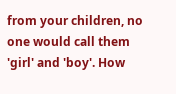from your children, no one would call them 'girl' and 'boy'. How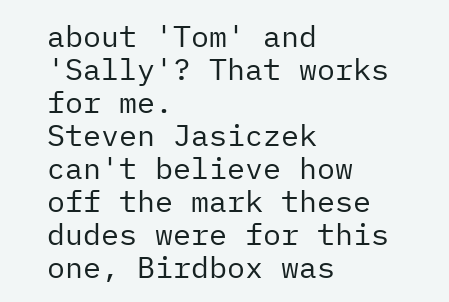about 'Tom' and 'Sally'? That works for me.
Steven Jasiczek
can't believe how off the mark these dudes were for this one, Birdbox was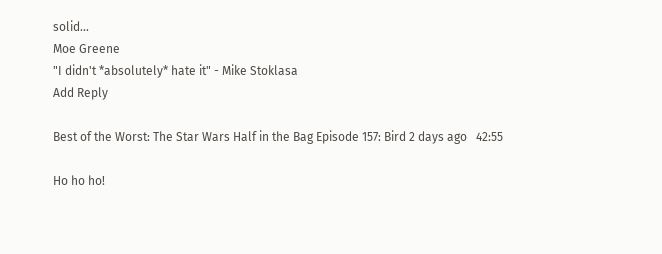solid...
Moe Greene
"I didn't *absolutely* hate it" - Mike Stoklasa
Add Reply

Best of the Worst: The Star Wars Half in the Bag Episode 157: Bird 2 days ago   42:55

Ho ho ho!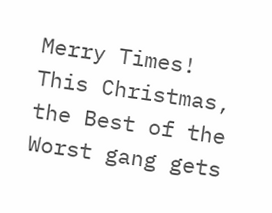Merry Times! This Christmas, the Best of the Worst gang gets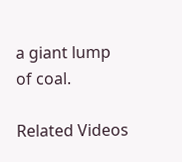a giant lump of coal.

Related Videos